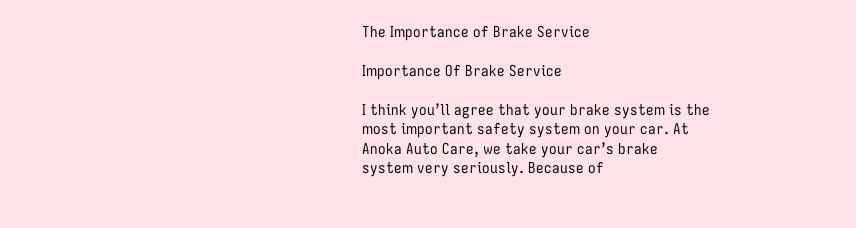The Importance of Brake Service

Importance Of Brake Service

I think you’ll agree that your brake system is the most important safety system on your car. At Anoka Auto Care, we take your car’s brake system very seriously. Because of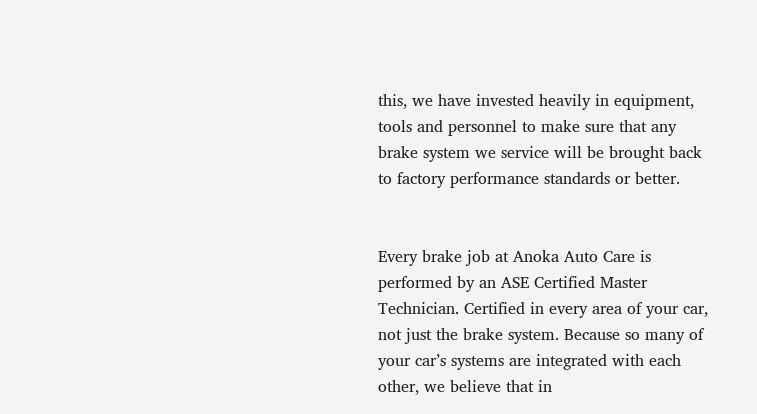this, we have invested heavily in equipment, tools and personnel to make sure that any brake system we service will be brought back to factory performance standards or better.


Every brake job at Anoka Auto Care is performed by an ASE Certified Master Technician. Certified in every area of your car, not just the brake system. Because so many of your car’s systems are integrated with each other, we believe that in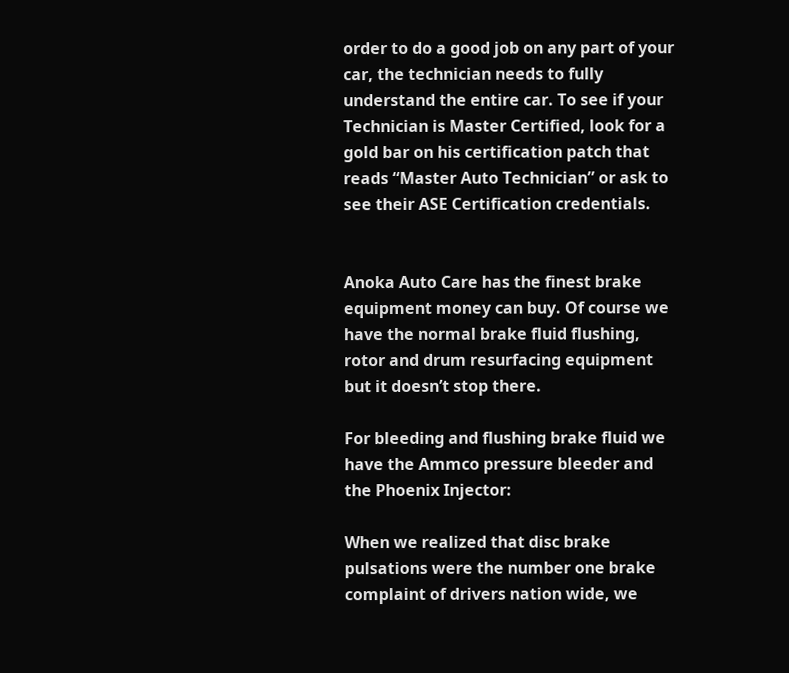order to do a good job on any part of your car, the technician needs to fully understand the entire car. To see if your Technician is Master Certified, look for a gold bar on his certification patch that reads “Master Auto Technician” or ask to see their ASE Certification credentials.


Anoka Auto Care has the finest brake equipment money can buy. Of course we have the normal brake fluid flushing, rotor and drum resurfacing equipment but it doesn’t stop there.

For bleeding and flushing brake fluid we have the Ammco pressure bleeder and the Phoenix Injector:

When we realized that disc brake pulsations were the number one brake complaint of drivers nation wide, we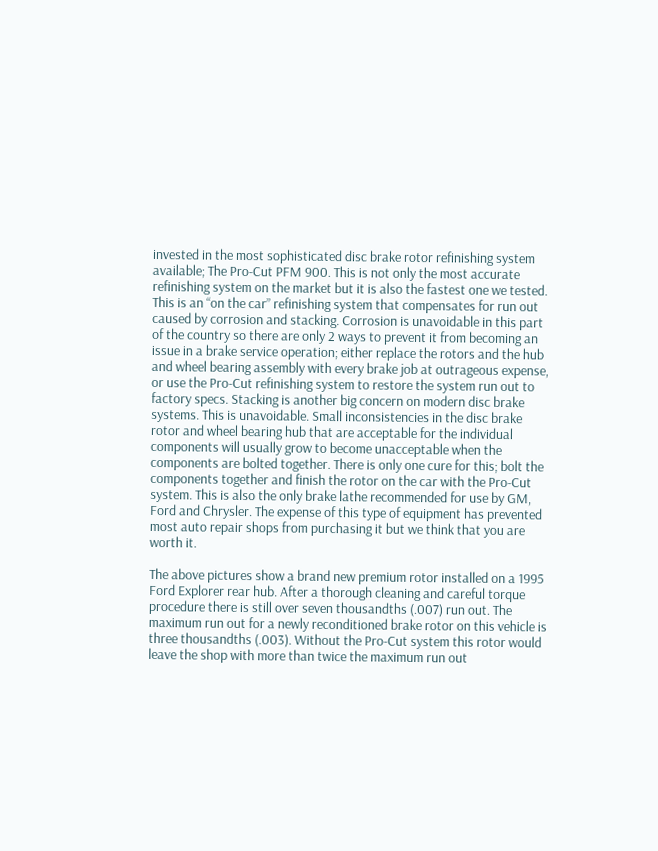invested in the most sophisticated disc brake rotor refinishing system available; The Pro-Cut PFM 900. This is not only the most accurate refinishing system on the market but it is also the fastest one we tested. This is an “on the car” refinishing system that compensates for run out caused by corrosion and stacking. Corrosion is unavoidable in this part of the country so there are only 2 ways to prevent it from becoming an issue in a brake service operation; either replace the rotors and the hub and wheel bearing assembly with every brake job at outrageous expense, or use the Pro-Cut refinishing system to restore the system run out to factory specs. Stacking is another big concern on modern disc brake systems. This is unavoidable. Small inconsistencies in the disc brake rotor and wheel bearing hub that are acceptable for the individual components will usually grow to become unacceptable when the components are bolted together. There is only one cure for this; bolt the components together and finish the rotor on the car with the Pro-Cut system. This is also the only brake lathe recommended for use by GM, Ford and Chrysler. The expense of this type of equipment has prevented most auto repair shops from purchasing it but we think that you are worth it.

The above pictures show a brand new premium rotor installed on a 1995 Ford Explorer rear hub. After a thorough cleaning and careful torque procedure there is still over seven thousandths (.007) run out. The maximum run out for a newly reconditioned brake rotor on this vehicle is three thousandths (.003). Without the Pro-Cut system this rotor would leave the shop with more than twice the maximum run out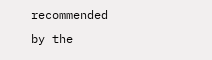recommended by the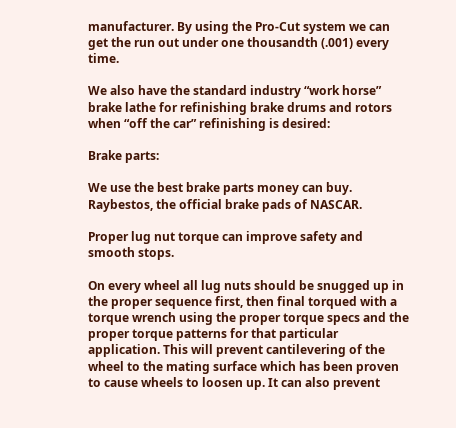manufacturer. By using the Pro-Cut system we can get the run out under one thousandth (.001) every time.

We also have the standard industry “work horse” brake lathe for refinishing brake drums and rotors when “off the car” refinishing is desired:

Brake parts:

We use the best brake parts money can buy. Raybestos, the official brake pads of NASCAR.

Proper lug nut torque can improve safety and smooth stops.

On every wheel all lug nuts should be snugged up in the proper sequence first, then final torqued with a torque wrench using the proper torque specs and the proper torque patterns for that particular application. This will prevent cantilevering of the wheel to the mating surface which has been proven to cause wheels to loosen up. It can also prevent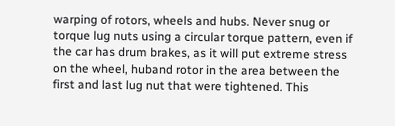warping of rotors, wheels and hubs. Never snug or torque lug nuts using a circular torque pattern, even if the car has drum brakes, as it will put extreme stress on the wheel, huband rotor in the area between the first and last lug nut that were tightened. This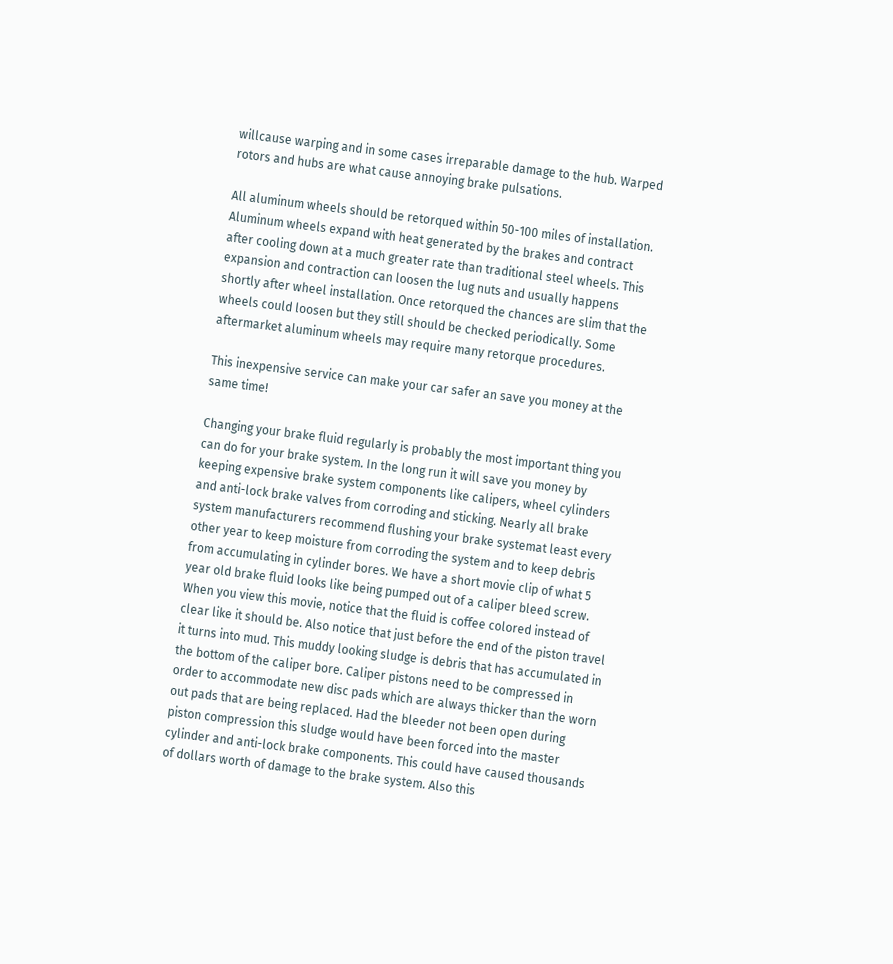willcause warping and in some cases irreparable damage to the hub. Warped rotors and hubs are what cause annoying brake pulsations.

All aluminum wheels should be retorqued within 50-100 miles of installation. Aluminum wheels expand with heat generated by the brakes and contract after cooling down at a much greater rate than traditional steel wheels. This expansion and contraction can loosen the lug nuts and usually happens shortly after wheel installation. Once retorqued the chances are slim that the wheels could loosen but they still should be checked periodically. Some aftermarket aluminum wheels may require many retorque procedures.

This inexpensive service can make your car safer an save you money at the same time!

Changing your brake fluid regularly is probably the most important thing you can do for your brake system. In the long run it will save you money by keeping expensive brake system components like calipers, wheel cylinders and anti-lock brake valves from corroding and sticking. Nearly all brake system manufacturers recommend flushing your brake systemat least every other year to keep moisture from corroding the system and to keep debris from accumulating in cylinder bores. We have a short movie clip of what 5 year old brake fluid looks like being pumped out of a caliper bleed screw. When you view this movie, notice that the fluid is coffee colored instead of clear like it should be. Also notice that just before the end of the piston travel it turns into mud. This muddy looking sludge is debris that has accumulated in the bottom of the caliper bore. Caliper pistons need to be compressed in order to accommodate new disc pads which are always thicker than the worn out pads that are being replaced. Had the bleeder not been open during piston compression this sludge would have been forced into the master cylinder and anti-lock brake components. This could have caused thousands of dollars worth of damage to the brake system. Also this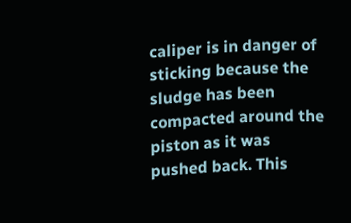caliper is in danger of sticking because the sludge has been compacted around the piston as it was pushed back. This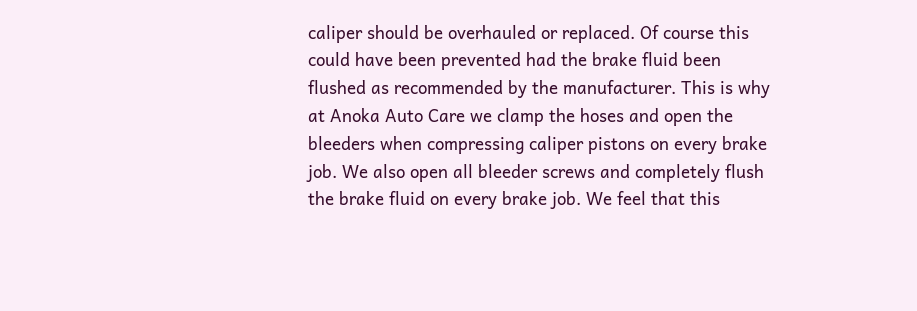caliper should be overhauled or replaced. Of course this could have been prevented had the brake fluid been flushed as recommended by the manufacturer. This is why at Anoka Auto Care we clamp the hoses and open the bleeders when compressing caliper pistons on every brake job. We also open all bleeder screws and completely flush the brake fluid on every brake job. We feel that this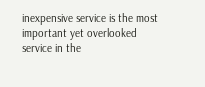inexpensive service is the most important yet overlooked service in the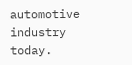automotive industry today.